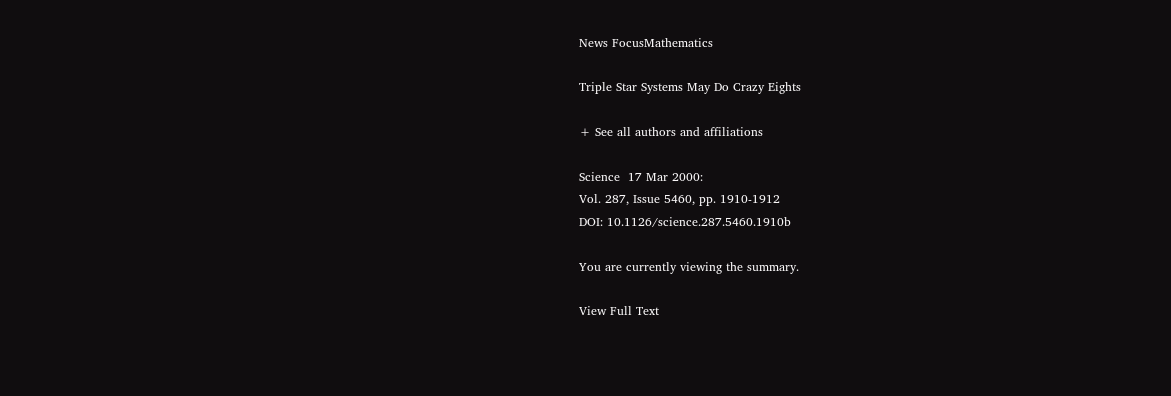News FocusMathematics

Triple Star Systems May Do Crazy Eights

+ See all authors and affiliations

Science  17 Mar 2000:
Vol. 287, Issue 5460, pp. 1910-1912
DOI: 10.1126/science.287.5460.1910b

You are currently viewing the summary.

View Full Text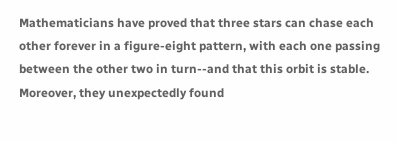Mathematicians have proved that three stars can chase each other forever in a figure-eight pattern, with each one passing between the other two in turn--and that this orbit is stable. Moreover, they unexpectedly found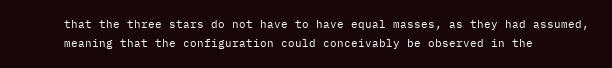that the three stars do not have to have equal masses, as they had assumed, meaning that the configuration could conceivably be observed in the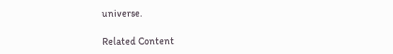universe.

Related Content